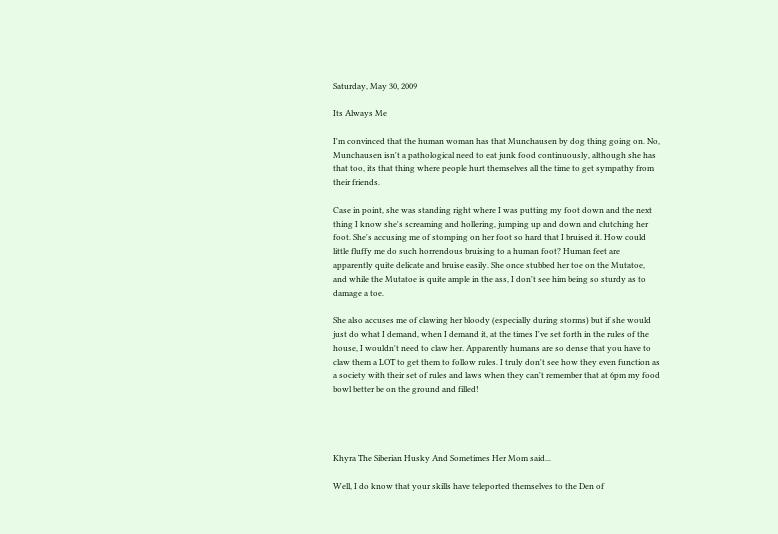Saturday, May 30, 2009

Its Always Me

I'm convinced that the human woman has that Munchausen by dog thing going on. No, Munchausen isn't a pathological need to eat junk food continuously, although she has that too, its that thing where people hurt themselves all the time to get sympathy from their friends.

Case in point, she was standing right where I was putting my foot down and the next thing I know she's screaming and hollering, jumping up and down and clutching her foot. She's accusing me of stomping on her foot so hard that I bruised it. How could little fluffy me do such horrendous bruising to a human foot? Human feet are apparently quite delicate and bruise easily. She once stubbed her toe on the Mutatoe, and while the Mutatoe is quite ample in the ass, I don't see him being so sturdy as to damage a toe.

She also accuses me of clawing her bloody (especially during storms) but if she would just do what I demand, when I demand it, at the times I've set forth in the rules of the house, I wouldn't need to claw her. Apparently humans are so dense that you have to claw them a LOT to get them to follow rules. I truly don't see how they even function as a society with their set of rules and laws when they can't remember that at 6pm my food bowl better be on the ground and filled!




Khyra The Siberian Husky And Sometimes Her Mom said...

Well, I do know that your skills have teleported themselves to the Den of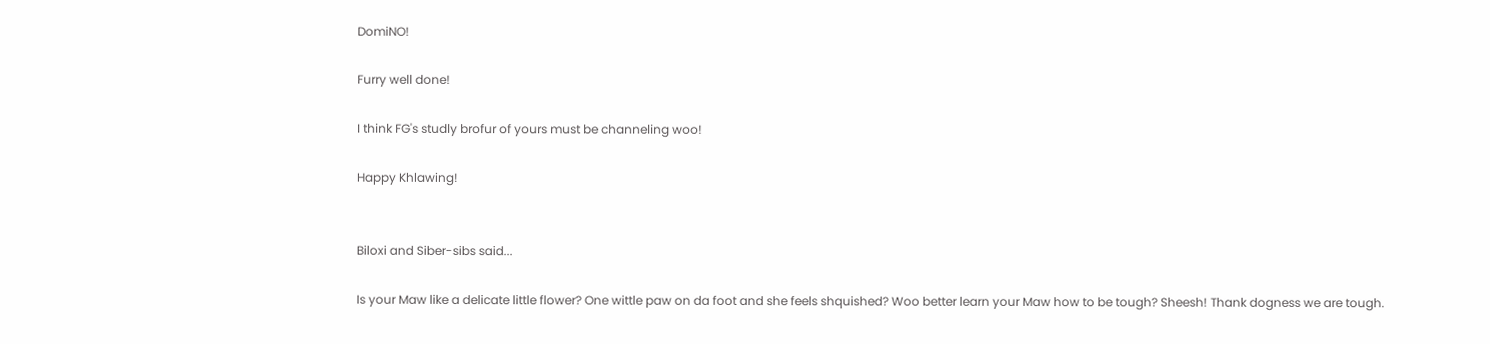DomiNO!

Furry well done!

I think FG's studly brofur of yours must be channeling woo!

Happy Khlawing!


Biloxi and Siber-sibs said...

Is your Maw like a delicate little flower? One wittle paw on da foot and she feels shquished? Woo better learn your Maw how to be tough? Sheesh! Thank dogness we are tough.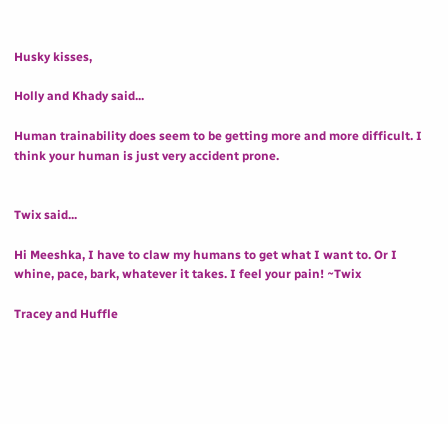Husky kisses,

Holly and Khady said...

Human trainability does seem to be getting more and more difficult. I think your human is just very accident prone.


Twix said...

Hi Meeshka, I have to claw my humans to get what I want to. Or I whine, pace, bark, whatever it takes. I feel your pain! ~Twix

Tracey and Huffle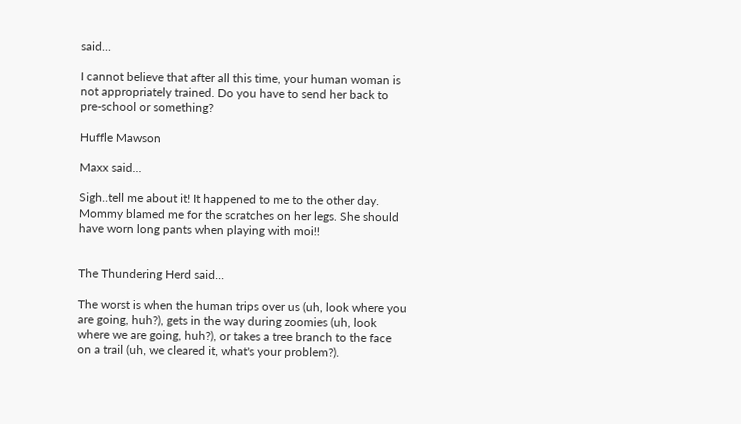said...

I cannot believe that after all this time, your human woman is not appropriately trained. Do you have to send her back to pre-school or something?

Huffle Mawson

Maxx said...

Sigh..tell me about it! It happened to me to the other day. Mommy blamed me for the scratches on her legs. She should have worn long pants when playing with moi!!


The Thundering Herd said...

The worst is when the human trips over us (uh, look where you are going, huh?), gets in the way during zoomies (uh, look where we are going, huh?), or takes a tree branch to the face on a trail (uh, we cleared it, what's your problem?).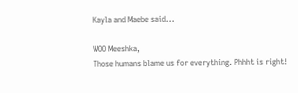Kayla and Maebe said...

WOO Meeshka,
Those humans blame us for everything. Phhht is right!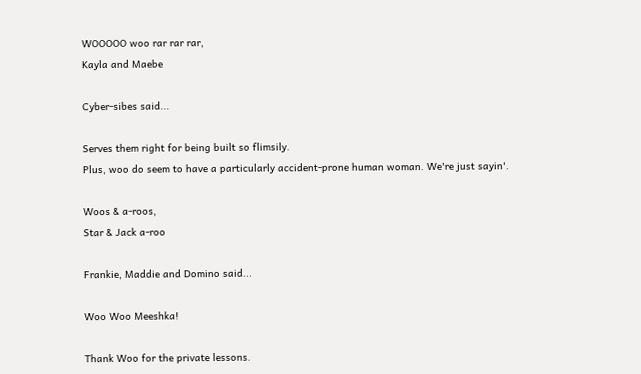WOOOOO woo rar rar rar,
Kayla and Maebe

Cyber-sibes said...

Serves them right for being built so flimsily.
Plus, woo do seem to have a particularly accident-prone human woman. We're just sayin'.

Woos & a-roos,
Star & Jack a-roo

Frankie, Maddie and Domino said...

Woo Woo Meeshka!

Thank Woo for the private lessons.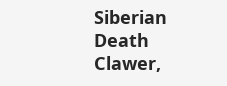Siberian Death Clawer,